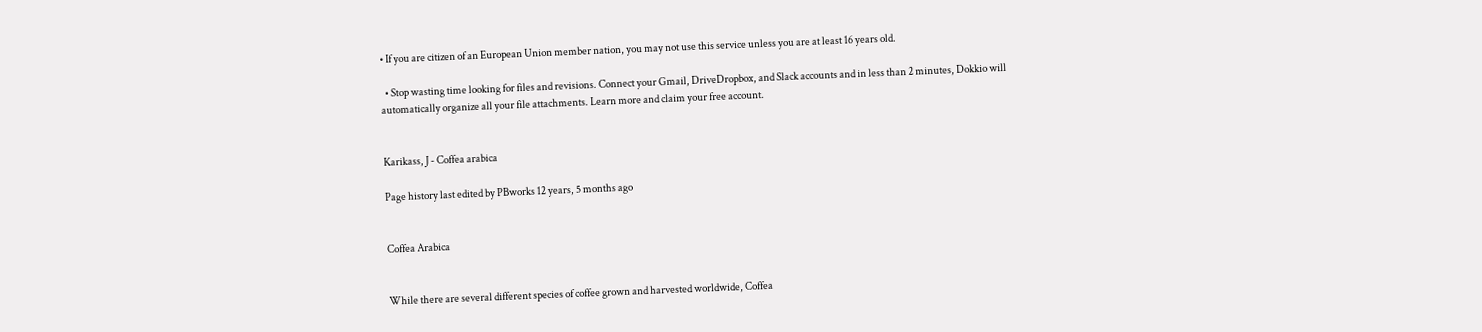• If you are citizen of an European Union member nation, you may not use this service unless you are at least 16 years old.

  • Stop wasting time looking for files and revisions. Connect your Gmail, DriveDropbox, and Slack accounts and in less than 2 minutes, Dokkio will automatically organize all your file attachments. Learn more and claim your free account.


Karikass, J - Coffea arabica

Page history last edited by PBworks 12 years, 5 months ago


Coffea Arabica


While there are several different species of coffee grown and harvested worldwide, Coffea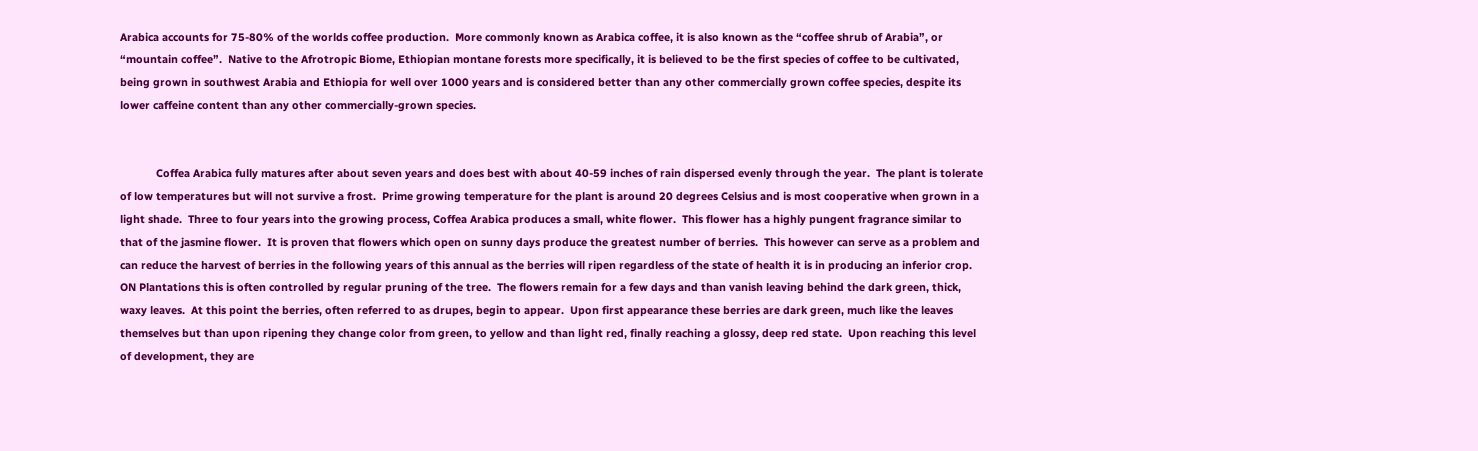Arabica accounts for 75-80% of the worlds coffee production.  More commonly known as Arabica coffee, it is also known as the “coffee shrub of Arabia”, or “mountain coffee”.  Native to the Afrotropic Biome, Ethiopian montane forests more specifically, it is believed to be the first species of coffee to be cultivated, being grown in southwest Arabia and Ethiopia for well over 1000 years and is considered better than any other commercially grown coffee species, despite its lower caffeine content than any other commercially-grown species.


            Coffea Arabica fully matures after about seven years and does best with about 40-59 inches of rain dispersed evenly through the year.  The plant is tolerate of low temperatures but will not survive a frost.  Prime growing temperature for the plant is around 20 degrees Celsius and is most cooperative when grown in a light shade.  Three to four years into the growing process, Coffea Arabica produces a small, white flower.  This flower has a highly pungent fragrance similar to that of the jasmine flower.  It is proven that flowers which open on sunny days produce the greatest number of berries.  This however can serve as a problem and can reduce the harvest of berries in the following years of this annual as the berries will ripen regardless of the state of health it is in producing an inferior crop.  ON Plantations this is often controlled by regular pruning of the tree.  The flowers remain for a few days and than vanish leaving behind the dark green, thick, waxy leaves.  At this point the berries, often referred to as drupes, begin to appear.  Upon first appearance these berries are dark green, much like the leaves themselves but than upon ripening they change color from green, to yellow and than light red, finally reaching a glossy, deep red state.  Upon reaching this level of development, they are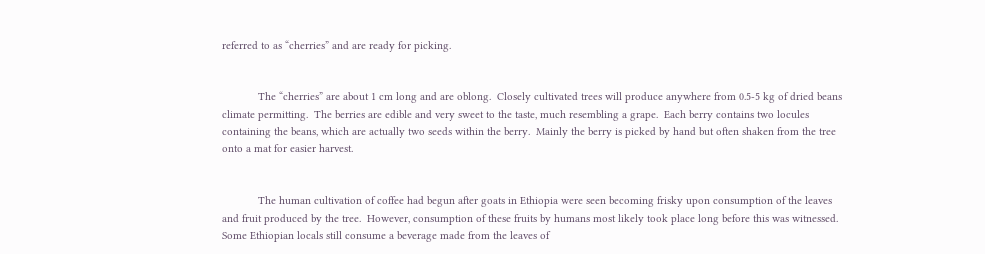referred to as “cherries” and are ready for picking.


            The “cherries” are about 1 cm long and are oblong.  Closely cultivated trees will produce anywhere from 0.5-5 kg of dried beans climate permitting.  The berries are edible and very sweet to the taste, much resembling a grape.  Each berry contains two locules containing the beans, which are actually two seeds within the berry.  Mainly the berry is picked by hand but often shaken from the tree onto a mat for easier harvest.


            The human cultivation of coffee had begun after goats in Ethiopia were seen becoming frisky upon consumption of the leaves and fruit produced by the tree.  However, consumption of these fruits by humans most likely took place long before this was witnessed.  Some Ethiopian locals still consume a beverage made from the leaves of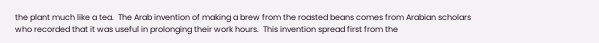the plant much like a tea.  The Arab invention of making a brew from the roasted beans comes from Arabian scholars who recorded that it was useful in prolonging their work hours.  This invention spread first from the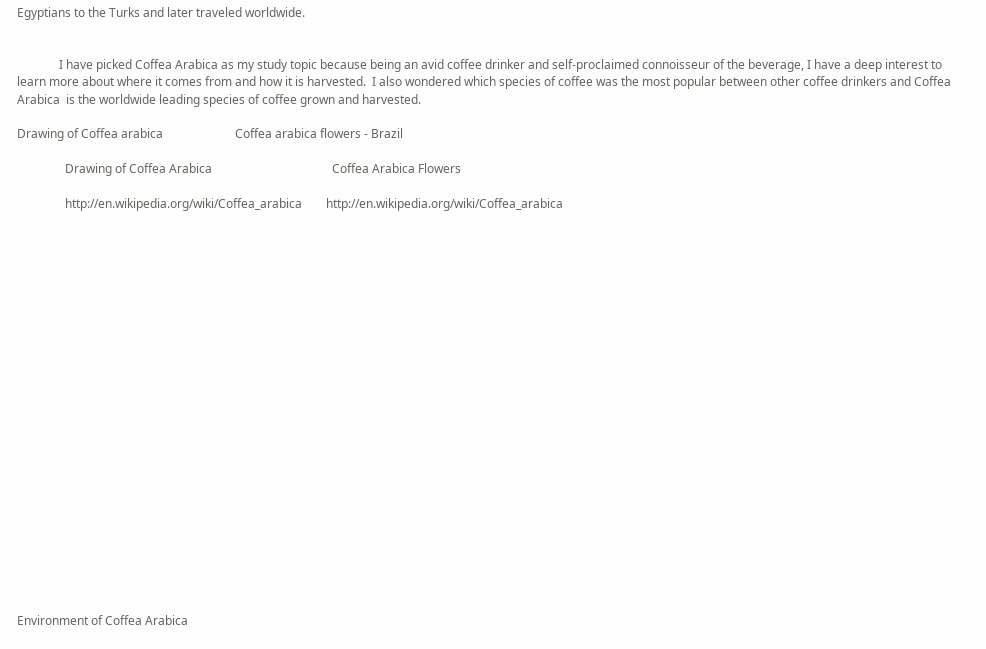Egyptians to the Turks and later traveled worldwide.


              I have picked Coffea Arabica as my study topic because being an avid coffee drinker and self-proclaimed connoisseur of the beverage, I have a deep interest to learn more about where it comes from and how it is harvested.  I also wondered which species of coffee was the most popular between other coffee drinkers and Coffea Arabica  is the worldwide leading species of coffee grown and harvested.

Drawing of Coffea arabica                        Coffea arabica flowers - Brazil

                Drawing of Coffea Arabica                                        Coffea Arabica Flowers

                http://en.wikipedia.org/wiki/Coffea_arabica        http://en.wikipedia.org/wiki/Coffea_arabica























Environment of Coffea Arabica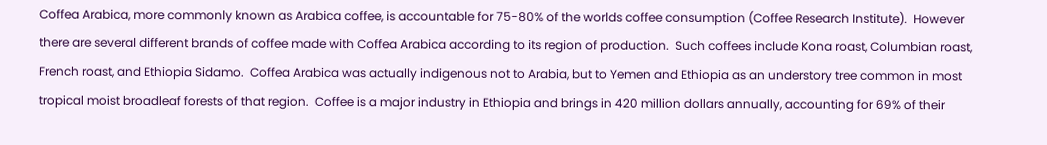Coffea Arabica, more commonly known as Arabica coffee, is accountable for 75-80% of the worlds coffee consumption (Coffee Research Institute).  However there are several different brands of coffee made with Coffea Arabica according to its region of production.  Such coffees include Kona roast, Columbian roast, French roast, and Ethiopia Sidamo.  Coffea Arabica was actually indigenous not to Arabia, but to Yemen and Ethiopia as an understory tree common in most tropical moist broadleaf forests of that region.  Coffee is a major industry in Ethiopia and brings in 420 million dollars annually, accounting for 69% of their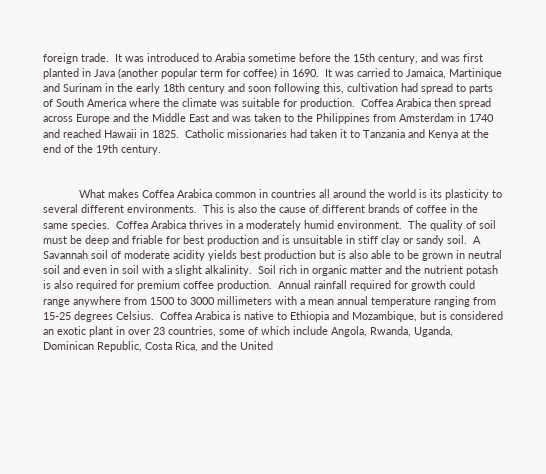foreign trade.  It was introduced to Arabia sometime before the 15th century, and was first planted in Java (another popular term for coffee) in 1690.  It was carried to Jamaica, Martinique and Surinam in the early 18th century and soon following this, cultivation had spread to parts of South America where the climate was suitable for production.  Coffea Arabica then spread across Europe and the Middle East and was taken to the Philippines from Amsterdam in 1740 and reached Hawaii in 1825.  Catholic missionaries had taken it to Tanzania and Kenya at the end of the 19th century.


            What makes Coffea Arabica common in countries all around the world is its plasticity to several different environments.  This is also the cause of different brands of coffee in the same species.  Coffea Arabica thrives in a moderately humid environment.  The quality of soil must be deep and friable for best production and is unsuitable in stiff clay or sandy soil.  A Savannah soil of moderate acidity yields best production but is also able to be grown in neutral soil and even in soil with a slight alkalinity.  Soil rich in organic matter and the nutrient potash is also required for premium coffee production.  Annual rainfall required for growth could range anywhere from 1500 to 3000 millimeters with a mean annual temperature ranging from 15-25 degrees Celsius.  Coffea Arabica is native to Ethiopia and Mozambique, but is considered an exotic plant in over 23 countries, some of which include Angola, Rwanda, Uganda, Dominican Republic, Costa Rica, and the United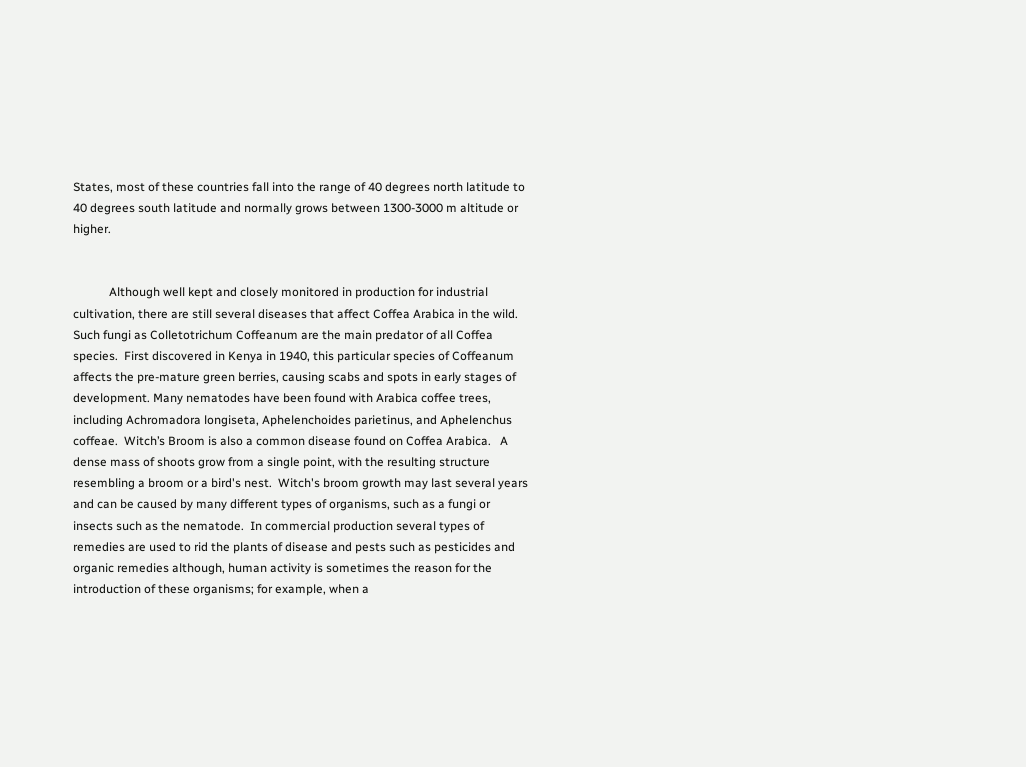States, most of these countries fall into the range of 40 degrees north latitude to 40 degrees south latitude and normally grows between 1300-3000 m altitude or higher.


            Although well kept and closely monitored in production for industrial cultivation, there are still several diseases that affect Coffea Arabica in the wild.  Such fungi as Colletotrichum Coffeanum are the main predator of all Coffea species.  First discovered in Kenya in 1940, this particular species of Coffeanum affects the pre-mature green berries, causing scabs and spots in early stages of development. Many nematodes have been found with Arabica coffee trees, including Achromadora longiseta, Aphelenchoides parietinus, and Aphelenchus coffeae.  Witch’s Broom is also a common disease found on Coffea Arabica.   A dense mass of shoots grow from a single point, with the resulting structure resembling a broom or a bird's nest.  Witch's broom growth may last several years and can be caused by many different types of organisms, such as a fungi or insects such as the nematode.  In commercial production several types of remedies are used to rid the plants of disease and pests such as pesticides and organic remedies although, human activity is sometimes the reason for the introduction of these organisms; for example, when a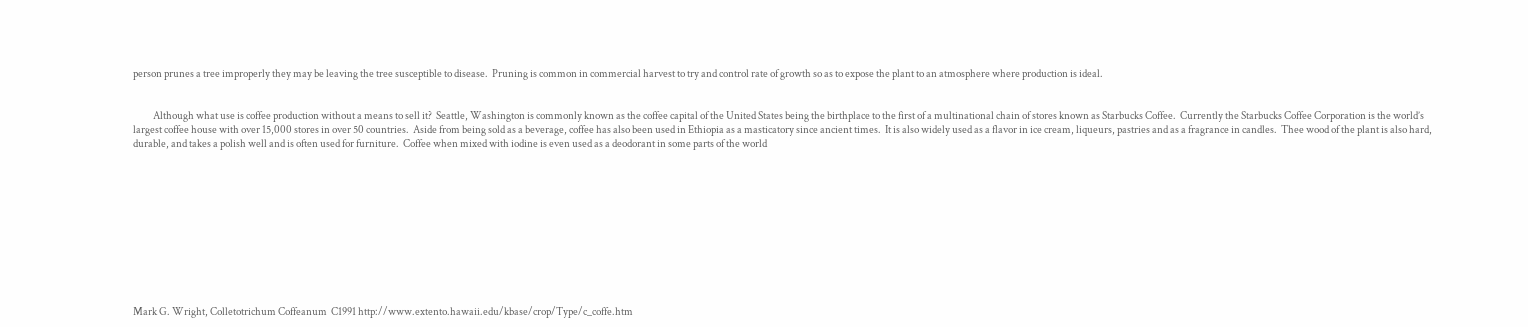person prunes a tree improperly they may be leaving the tree susceptible to disease.  Pruning is common in commercial harvest to try and control rate of growth so as to expose the plant to an atmosphere where production is ideal.


          Although what use is coffee production without a means to sell it?  Seattle, Washington is commonly known as the coffee capital of the United States being the birthplace to the first of a multinational chain of stores known as Starbucks Coffee.  Currently the Starbucks Coffee Corporation is the world’s largest coffee house with over 15,000 stores in over 50 countries.  Aside from being sold as a beverage, coffee has also been used in Ethiopia as a masticatory since ancient times.  It is also widely used as a flavor in ice cream, liqueurs, pastries and as a fragrance in candles.  Thee wood of the plant is also hard, durable, and takes a polish well and is often used for furniture.  Coffee when mixed with iodine is even used as a deodorant in some parts of the world











Mark G. Wright, Colletotrichum Coffeanum  C1991 http://www.extento.hawaii.edu/kbase/crop/Type/c_coffe.htm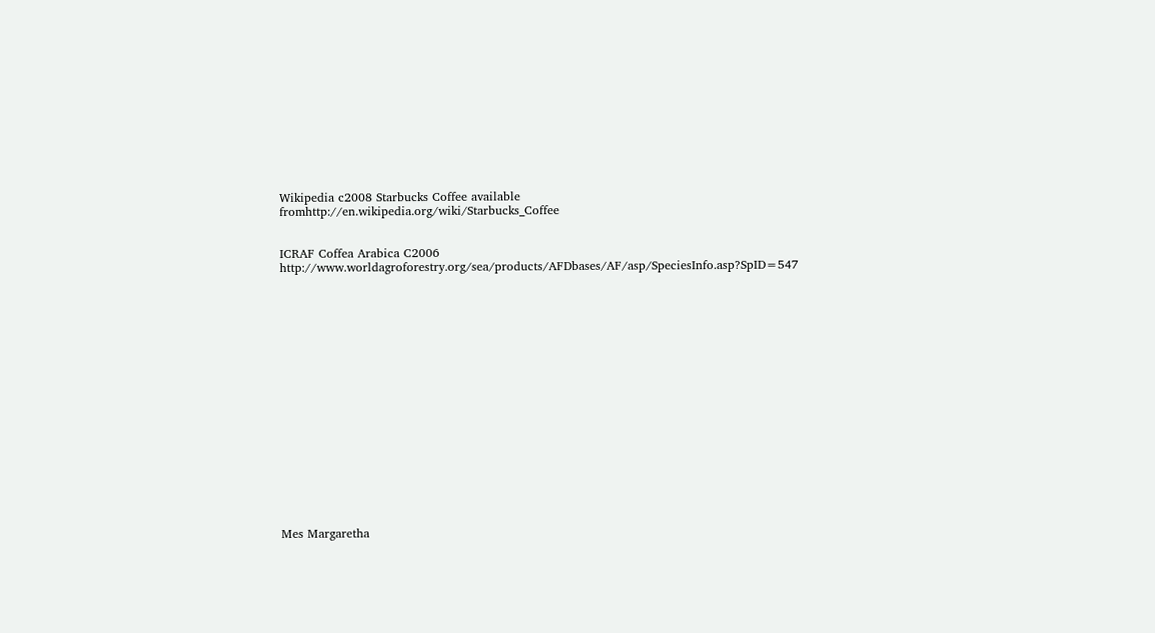Wikipedia c2008 Starbucks Coffee available fromhttp://en.wikipedia.org/wiki/Starbucks_Coffee


ICRAF Coffea Arabica C2006 http://www.worldagroforestry.org/sea/products/AFDbases/AF/asp/SpeciesInfo.asp?SpID=547


















Mes Margaretha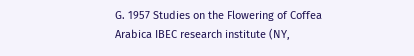G. 1957 Studies on the Flowering of Coffea Arabica IBEC research institute (NY,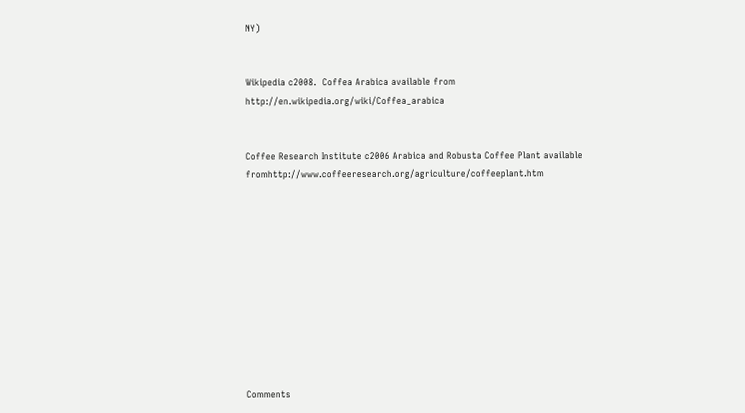NY)


Wikipedia c2008.  Coffea Arabica available from http://en.wikipedia.org/wiki/Coffea_arabica


Coffee Research Institute c2006 Arabica and Robusta Coffee Plant available fromhttp://www.coffeeresearch.org/agriculture/coffeeplant.htm











Comments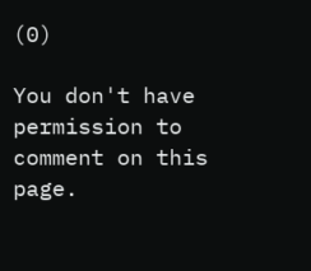(0)

You don't have permission to comment on this page.